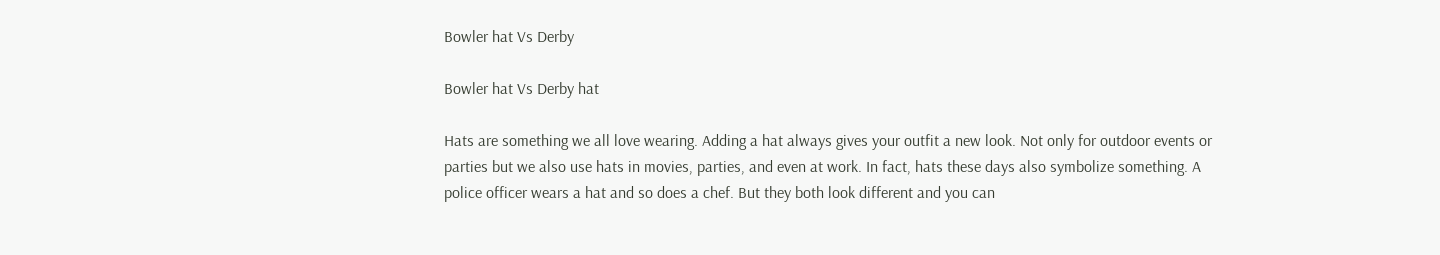Bowler hat Vs Derby

Bowler hat Vs Derby hat

Hats are something we all love wearing. Adding a hat always gives your outfit a new look. Not only for outdoor events or parties but we also use hats in movies, parties, and even at work. In fact, hats these days also symbolize something. A police officer wears a hat and so does a chef. But they both look different and you can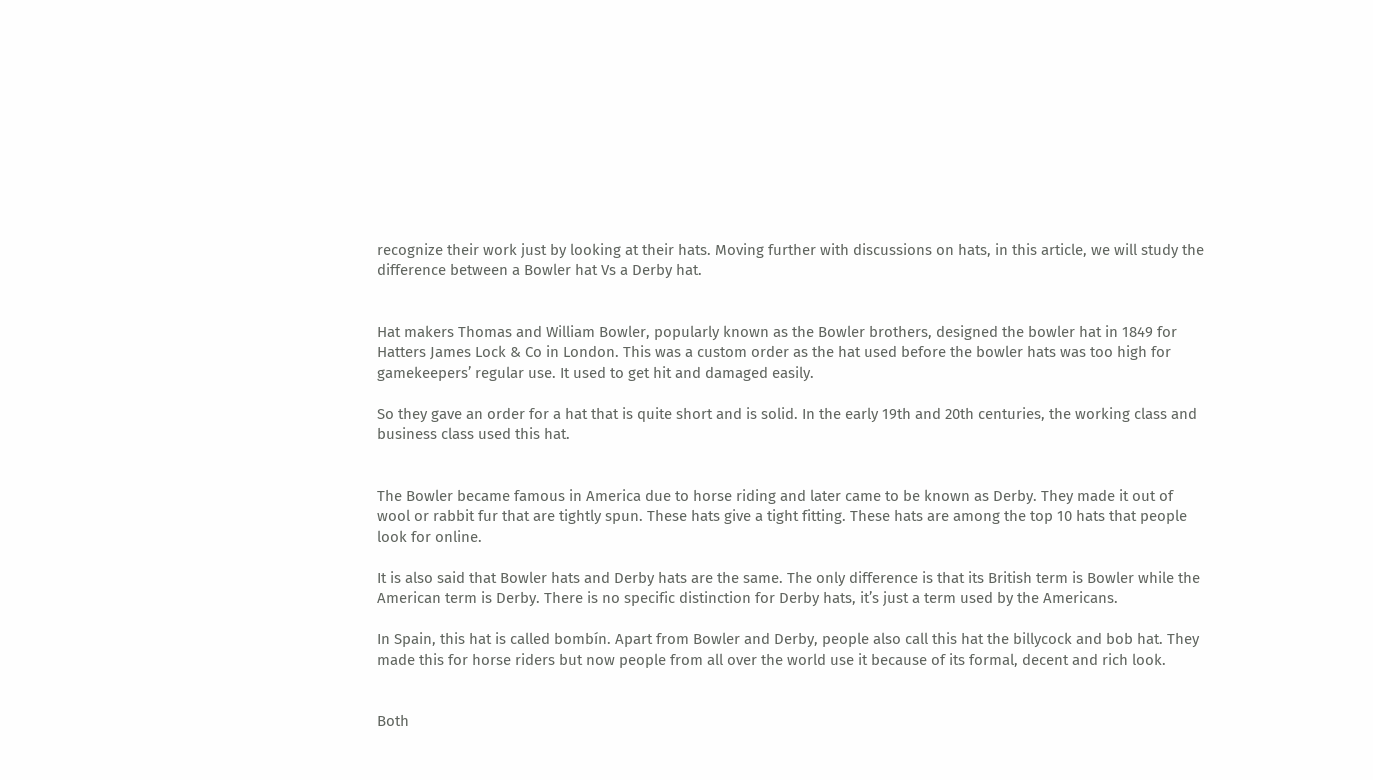recognize their work just by looking at their hats. Moving further with discussions on hats, in this article, we will study the difference between a Bowler hat Vs a Derby hat.


Hat makers Thomas and William Bowler, popularly known as the Bowler brothers, designed the bowler hat in 1849 for Hatters James Lock & Co in London. This was a custom order as the hat used before the bowler hats was too high for gamekeepers’ regular use. It used to get hit and damaged easily.

So they gave an order for a hat that is quite short and is solid. In the early 19th and 20th centuries, the working class and business class used this hat.


The Bowler became famous in America due to horse riding and later came to be known as Derby. They made it out of wool or rabbit fur that are tightly spun. These hats give a tight fitting. These hats are among the top 10 hats that people look for online.

It is also said that Bowler hats and Derby hats are the same. The only difference is that its British term is Bowler while the American term is Derby. There is no specific distinction for Derby hats, it’s just a term used by the Americans.

In Spain, this hat is called bombín. Apart from Bowler and Derby, people also call this hat the billycock and bob hat. They made this for horse riders but now people from all over the world use it because of its formal, decent and rich look.


Both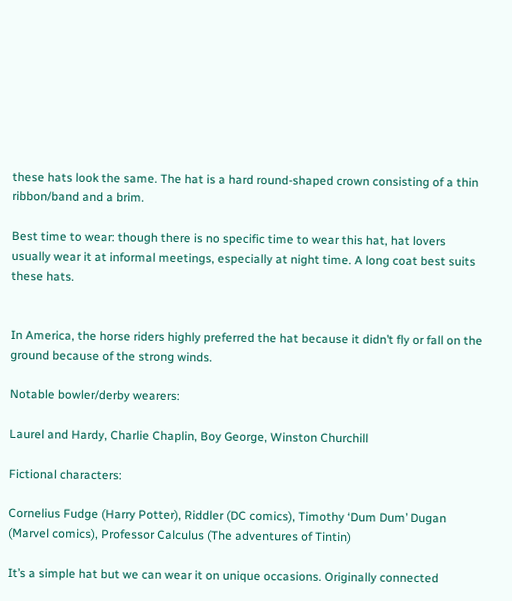these hats look the same. The hat is a hard round-shaped crown consisting of a thin ribbon/band and a brim.

Best time to wear: though there is no specific time to wear this hat, hat lovers usually wear it at informal meetings, especially at night time. A long coat best suits these hats.


In America, the horse riders highly preferred the hat because it didn’t fly or fall on the ground because of the strong winds.

Notable bowler/derby wearers:

Laurel and Hardy, Charlie Chaplin, Boy George, Winston Churchill

Fictional characters:

Cornelius Fudge (Harry Potter), Riddler (DC comics), Timothy ‘Dum Dum’ Dugan (Marvel comics), Professor Calculus (The adventures of Tintin)

It’s a simple hat but we can wear it on unique occasions. Originally connected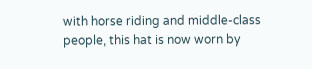with horse riding and middle-class people, this hat is now worn by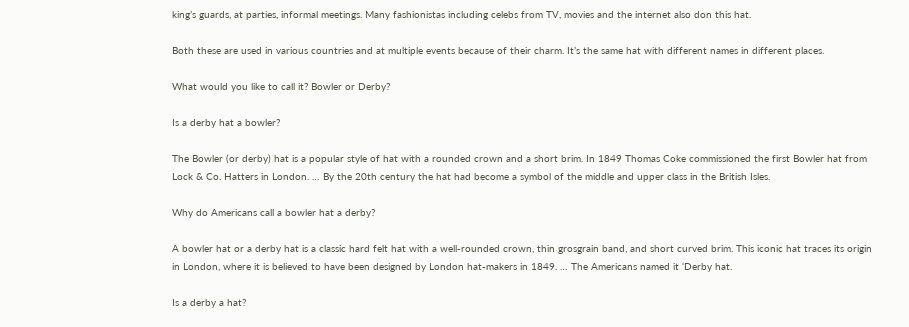king’s guards, at parties, informal meetings. Many fashionistas including celebs from TV, movies and the internet also don this hat.

Both these are used in various countries and at multiple events because of their charm. It’s the same hat with different names in different places.

What would you like to call it? Bowler or Derby?

Is a derby hat a bowler?

The Bowler (or derby) hat is a popular style of hat with a rounded crown and a short brim. In 1849 Thomas Coke commissioned the first Bowler hat from Lock & Co. Hatters in London. … By the 20th century the hat had become a symbol of the middle and upper class in the British Isles.

Why do Americans call a bowler hat a derby?

A bowler hat or a derby hat is a classic hard felt hat with a well-rounded crown, thin grosgrain band, and short curved brim. This iconic hat traces its origin in London, where it is believed to have been designed by London hat-makers in 1849. … The Americans named it ‘Derby hat.

Is a derby a hat?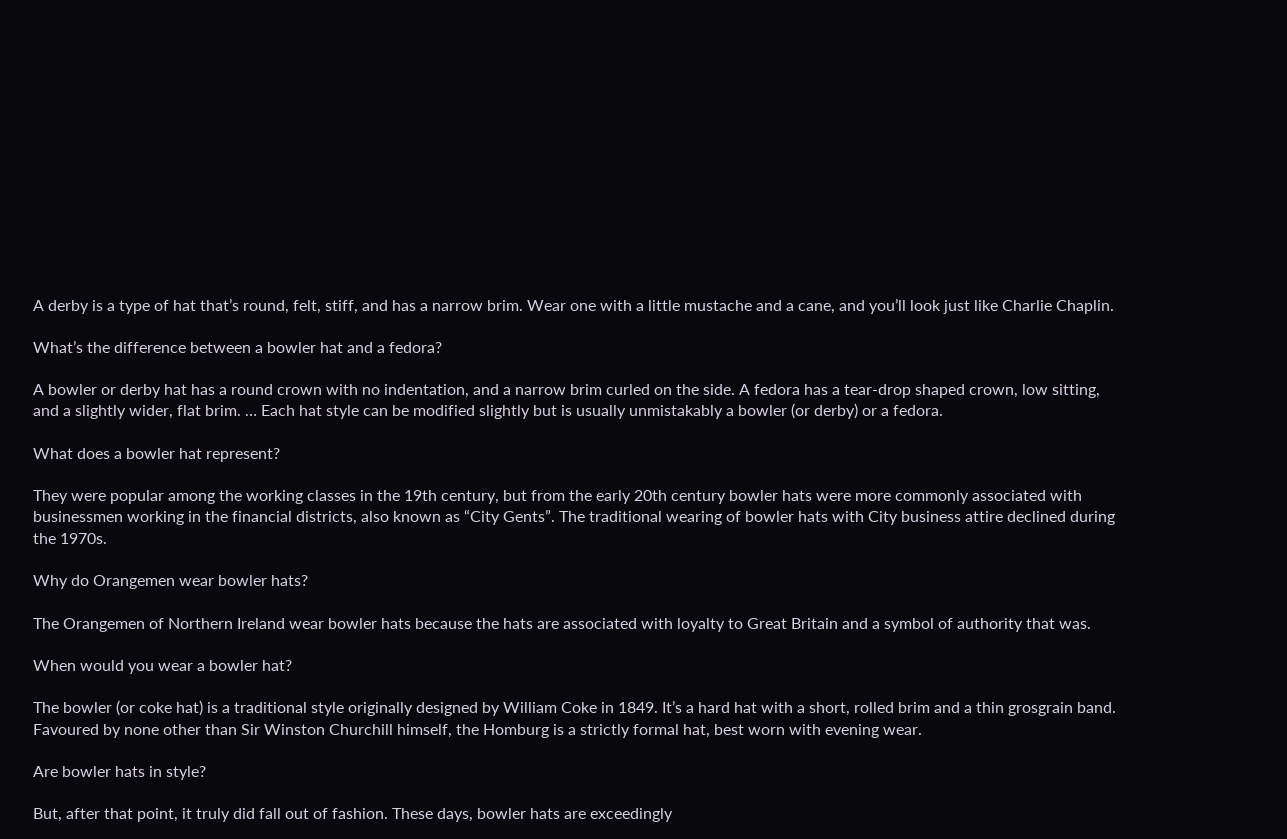A derby is a type of hat that’s round, felt, stiff, and has a narrow brim. Wear one with a little mustache and a cane, and you’ll look just like Charlie Chaplin.

What’s the difference between a bowler hat and a fedora?

A bowler or derby hat has a round crown with no indentation, and a narrow brim curled on the side. A fedora has a tear-drop shaped crown, low sitting, and a slightly wider, flat brim. … Each hat style can be modified slightly but is usually unmistakably a bowler (or derby) or a fedora.

What does a bowler hat represent?

They were popular among the working classes in the 19th century, but from the early 20th century bowler hats were more commonly associated with businessmen working in the financial districts, also known as “City Gents”. The traditional wearing of bowler hats with City business attire declined during the 1970s.

Why do Orangemen wear bowler hats?

The Orangemen of Northern Ireland wear bowler hats because the hats are associated with loyalty to Great Britain and a symbol of authority that was.

When would you wear a bowler hat?

The bowler (or coke hat) is a traditional style originally designed by William Coke in 1849. It’s a hard hat with a short, rolled brim and a thin grosgrain band. Favoured by none other than Sir Winston Churchill himself, the Homburg is a strictly formal hat, best worn with evening wear.

Are bowler hats in style?

But, after that point, it truly did fall out of fashion. These days, bowler hats are exceedingly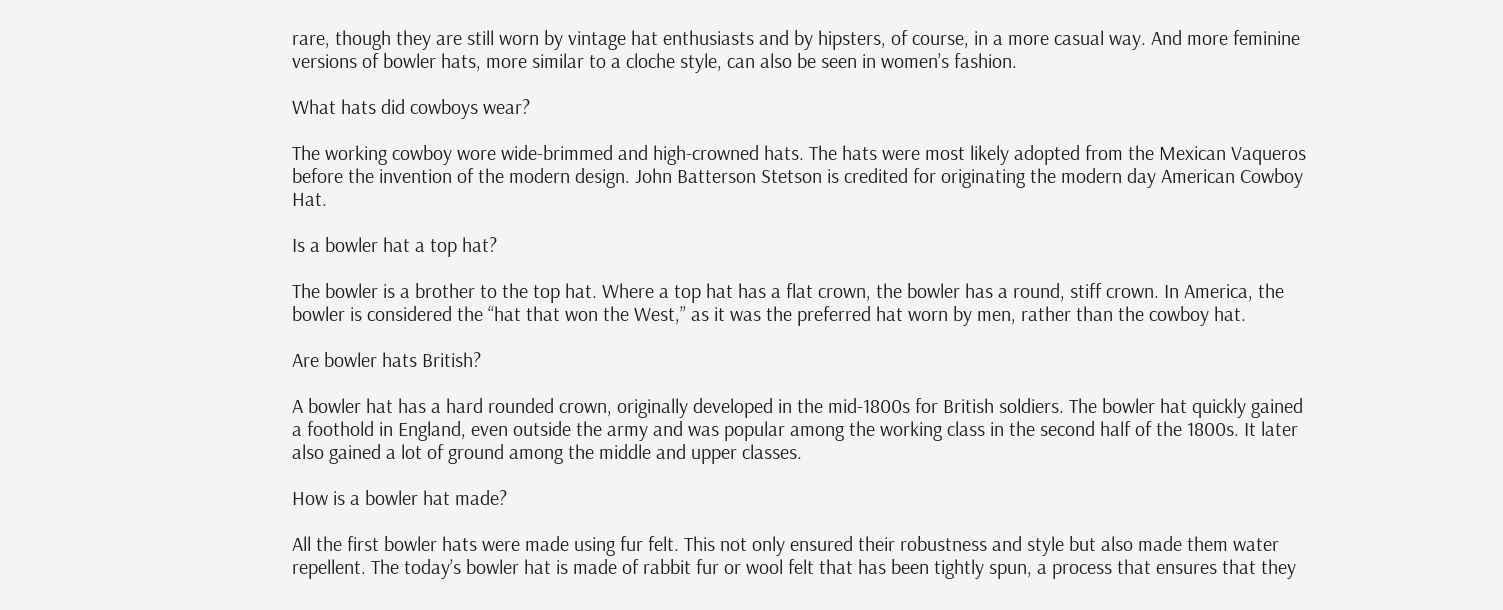rare, though they are still worn by vintage hat enthusiasts and by hipsters, of course, in a more casual way. And more feminine versions of bowler hats, more similar to a cloche style, can also be seen in women’s fashion.

What hats did cowboys wear?

The working cowboy wore wide-brimmed and high-crowned hats. The hats were most likely adopted from the Mexican Vaqueros before the invention of the modern design. John Batterson Stetson is credited for originating the modern day American Cowboy Hat.

Is a bowler hat a top hat?

The bowler is a brother to the top hat. Where a top hat has a flat crown, the bowler has a round, stiff crown. In America, the bowler is considered the “hat that won the West,” as it was the preferred hat worn by men, rather than the cowboy hat.

Are bowler hats British?

A bowler hat has a hard rounded crown, originally developed in the mid-1800s for British soldiers. The bowler hat quickly gained a foothold in England, even outside the army and was popular among the working class in the second half of the 1800s. It later also gained a lot of ground among the middle and upper classes.

How is a bowler hat made?

All the first bowler hats were made using fur felt. This not only ensured their robustness and style but also made them water repellent. The today’s bowler hat is made of rabbit fur or wool felt that has been tightly spun, a process that ensures that they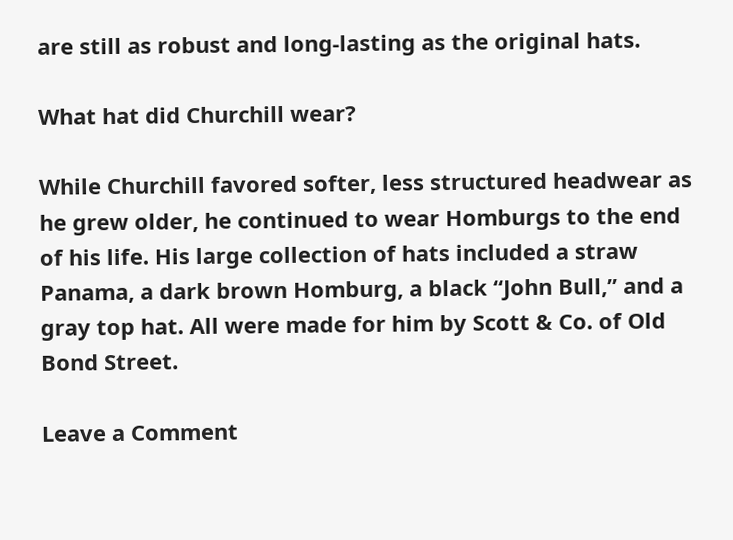are still as robust and long-lasting as the original hats.

What hat did Churchill wear?

While Churchill favored softer, less structured headwear as he grew older, he continued to wear Homburgs to the end of his life. His large collection of hats included a straw Panama, a dark brown Homburg, a black “John Bull,” and a gray top hat. All were made for him by Scott & Co. of Old Bond Street.

Leave a Comment